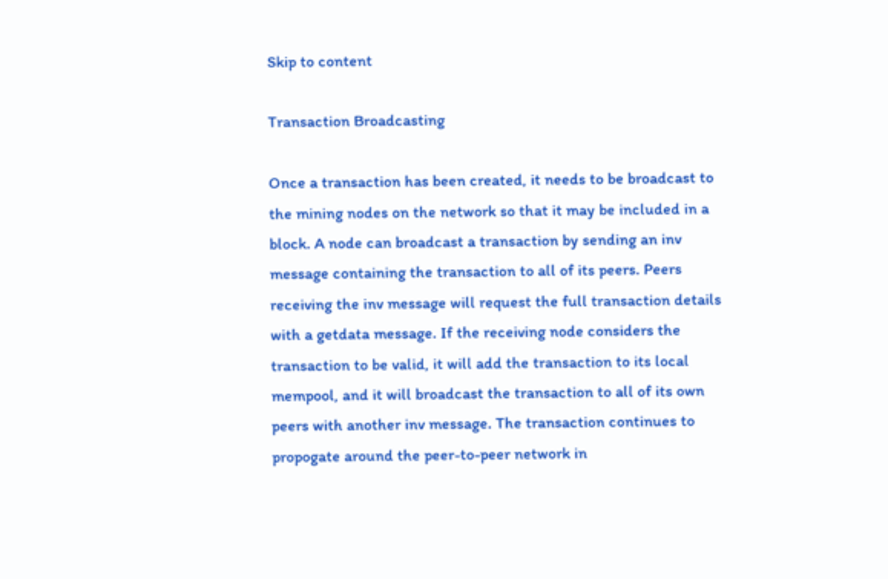Skip to content

Transaction Broadcasting

Once a transaction has been created, it needs to be broadcast to the mining nodes on the network so that it may be included in a block. A node can broadcast a transaction by sending an inv message containing the transaction to all of its peers. Peers receiving the inv message will request the full transaction details with a getdata message. If the receiving node considers the transaction to be valid, it will add the transaction to its local mempool, and it will broadcast the transaction to all of its own peers with another inv message. The transaction continues to propogate around the peer-to-peer network in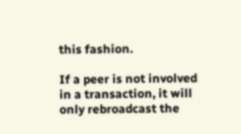this fashion.

If a peer is not involved in a transaction, it will only rebroadcast the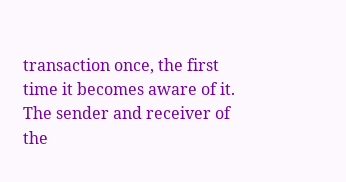transaction once, the first time it becomes aware of it. The sender and receiver of the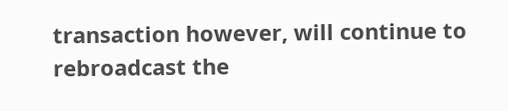transaction however, will continue to rebroadcast the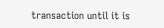transaction until it is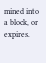mined into a block, or expires.